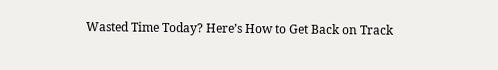Wasted Time Today? Here’s How to Get Back on Track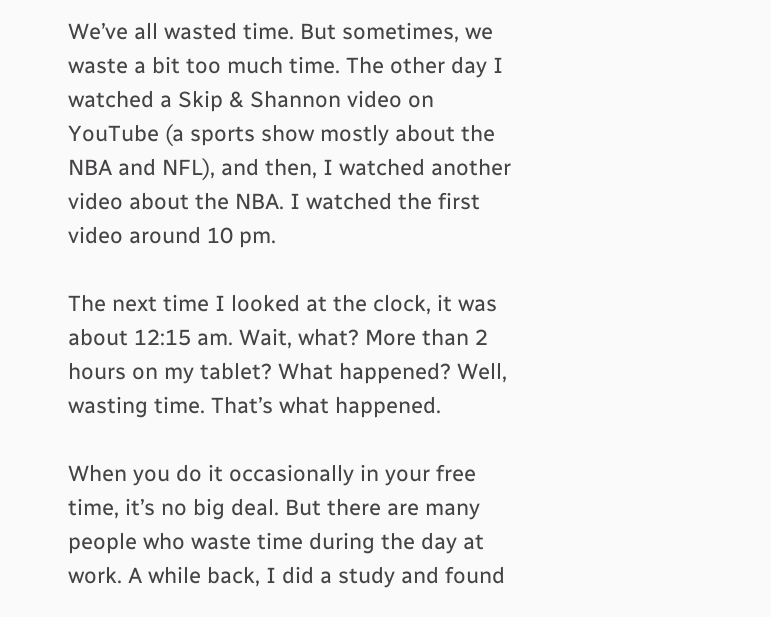We’ve all wasted time. But sometimes, we waste a bit too much time. The other day I watched a Skip & Shannon video on YouTube (a sports show mostly about the NBA and NFL), and then, I watched another video about the NBA. I watched the first video around 10 pm.

The next time I looked at the clock, it was about 12:15 am. Wait, what? More than 2 hours on my tablet? What happened? Well, wasting time. That’s what happened.

When you do it occasionally in your free time, it’s no big deal. But there are many people who waste time during the day at work. A while back, I did a study and found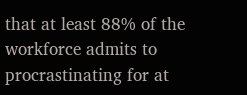that at least 88% of the workforce admits to procrastinating for at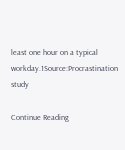least one hour on a typical workday.1Source:Procrastination study

Continue Reading